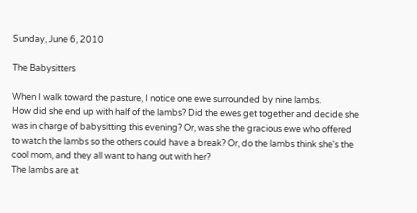Sunday, June 6, 2010

The Babysitters

When I walk toward the pasture, I notice one ewe surrounded by nine lambs.
How did she end up with half of the lambs? Did the ewes get together and decide she was in charge of babysitting this evening? Or, was she the gracious ewe who offered to watch the lambs so the others could have a break? Or, do the lambs think she's the cool mom, and they all want to hang out with her?
The lambs are at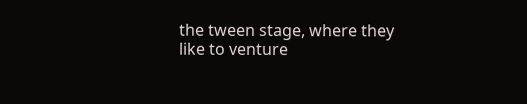the tween stage, where they like to venture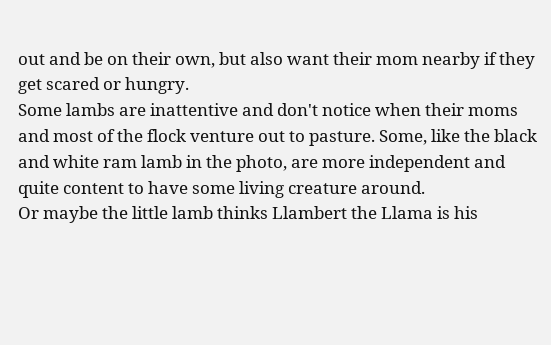out and be on their own, but also want their mom nearby if they get scared or hungry.
Some lambs are inattentive and don't notice when their moms and most of the flock venture out to pasture. Some, like the black and white ram lamb in the photo, are more independent and quite content to have some living creature around.
Or maybe the little lamb thinks Llambert the Llama is his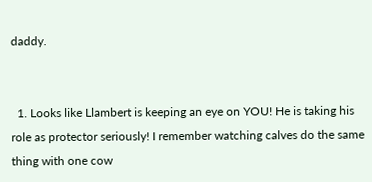daddy.


  1. Looks like Llambert is keeping an eye on YOU! He is taking his role as protector seriously! I remember watching calves do the same thing with one cow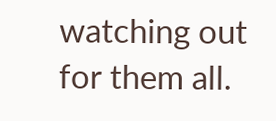watching out for them all.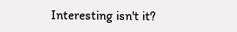Interesting isn't it?